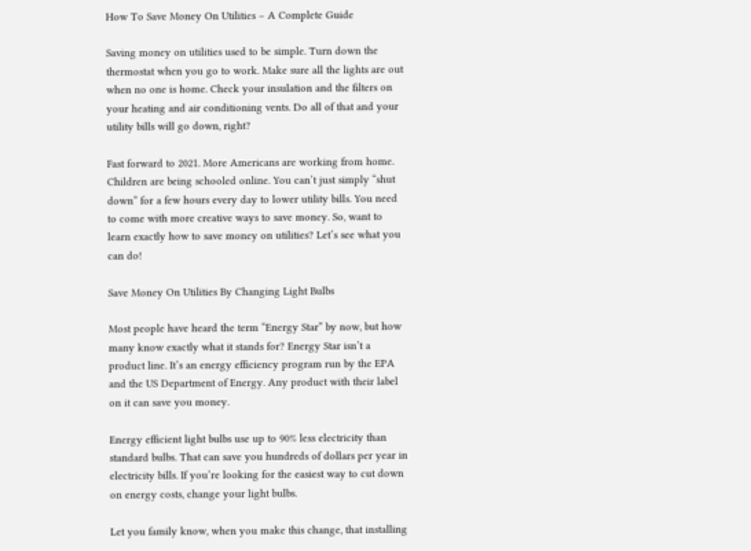How To Save Money On Utilities – A Complete Guide

Saving money on utilities used to be simple. Turn down the thermostat when you go to work. Make sure all the lights are out when no one is home. Check your insulation and the filters on your heating and air conditioning vents. Do all of that and your utility bills will go down, right?

Fast forward to 2021. More Americans are working from home. Children are being schooled online. You can’t just simply “shut down” for a few hours every day to lower utility bills. You need to come with more creative ways to save money. So, want to learn exactly how to save money on utilities? Let’s see what you can do!

Save Money On Utilities By Changing Light Bulbs

Most people have heard the term “Energy Star” by now, but how many know exactly what it stands for? Energy Star isn’t a product line. It’s an energy efficiency program run by the EPA and the US Department of Energy. Any product with their label on it can save you money.

Energy efficient light bulbs use up to 90% less electricity than standard bulbs. That can save you hundreds of dollars per year in electricity bills. If you’re looking for the easiest way to cut down on energy costs, change your light bulbs.

Let you family know, when you make this change, that installing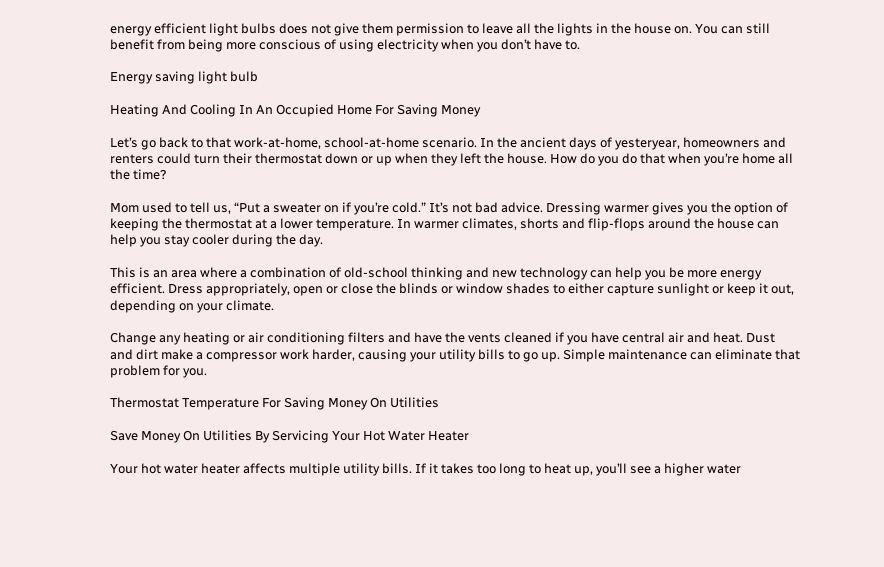energy efficient light bulbs does not give them permission to leave all the lights in the house on. You can still benefit from being more conscious of using electricity when you don’t have to.

Energy saving light bulb

Heating And Cooling In An Occupied Home For Saving Money

Let’s go back to that work-at-home, school-at-home scenario. In the ancient days of yesteryear, homeowners and renters could turn their thermostat down or up when they left the house. How do you do that when you’re home all the time?

Mom used to tell us, “Put a sweater on if you’re cold.” It’s not bad advice. Dressing warmer gives you the option of keeping the thermostat at a lower temperature. In warmer climates, shorts and flip-flops around the house can help you stay cooler during the day.

This is an area where a combination of old-school thinking and new technology can help you be more energy efficient. Dress appropriately, open or close the blinds or window shades to either capture sunlight or keep it out, depending on your climate.

Change any heating or air conditioning filters and have the vents cleaned if you have central air and heat. Dust and dirt make a compressor work harder, causing your utility bills to go up. Simple maintenance can eliminate that problem for you.

Thermostat Temperature For Saving Money On Utilities

Save Money On Utilities By Servicing Your Hot Water Heater

Your hot water heater affects multiple utility bills. If it takes too long to heat up, you’ll see a higher water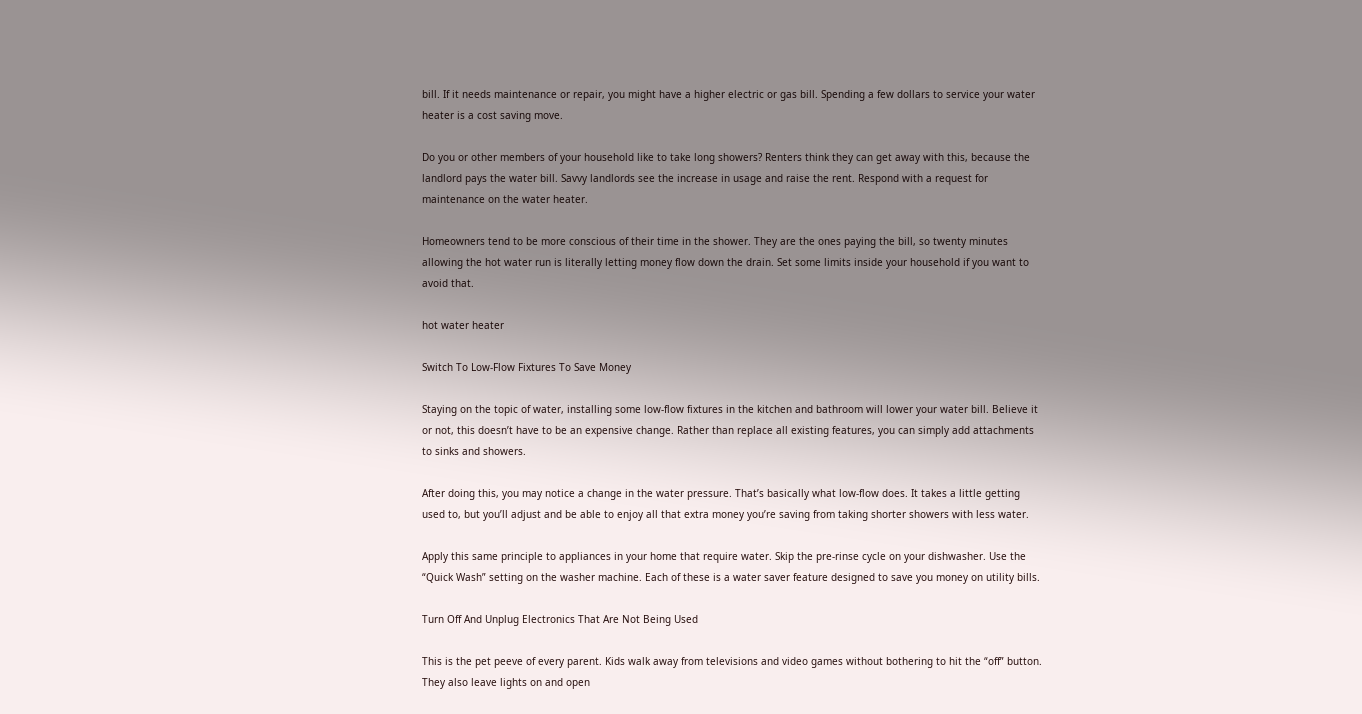bill. If it needs maintenance or repair, you might have a higher electric or gas bill. Spending a few dollars to service your water heater is a cost saving move.

Do you or other members of your household like to take long showers? Renters think they can get away with this, because the landlord pays the water bill. Savvy landlords see the increase in usage and raise the rent. Respond with a request for maintenance on the water heater.

Homeowners tend to be more conscious of their time in the shower. They are the ones paying the bill, so twenty minutes allowing the hot water run is literally letting money flow down the drain. Set some limits inside your household if you want to avoid that.

hot water heater

Switch To Low-Flow Fixtures To Save Money

Staying on the topic of water, installing some low-flow fixtures in the kitchen and bathroom will lower your water bill. Believe it or not, this doesn’t have to be an expensive change. Rather than replace all existing features, you can simply add attachments to sinks and showers.

After doing this, you may notice a change in the water pressure. That’s basically what low-flow does. It takes a little getting used to, but you’ll adjust and be able to enjoy all that extra money you’re saving from taking shorter showers with less water.

Apply this same principle to appliances in your home that require water. Skip the pre-rinse cycle on your dishwasher. Use the “Quick Wash” setting on the washer machine. Each of these is a water saver feature designed to save you money on utility bills.

Turn Off And Unplug Electronics That Are Not Being Used

This is the pet peeve of every parent. Kids walk away from televisions and video games without bothering to hit the “off” button. They also leave lights on and open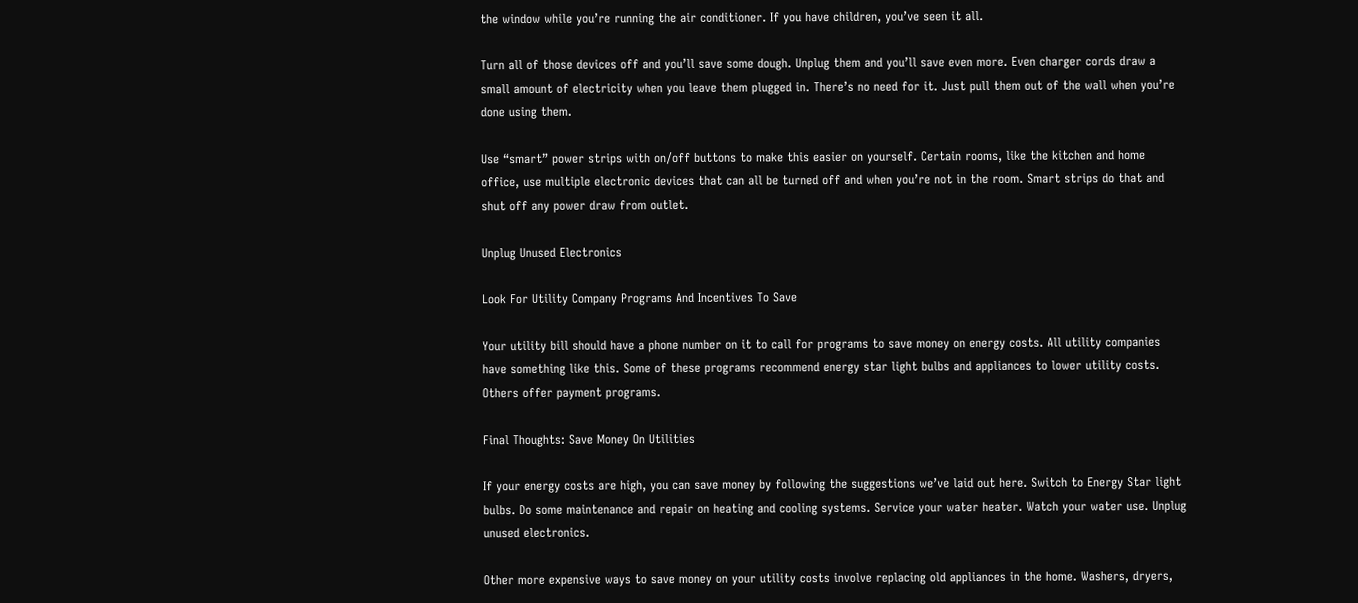the window while you’re running the air conditioner. If you have children, you’ve seen it all.

Turn all of those devices off and you’ll save some dough. Unplug them and you’ll save even more. Even charger cords draw a small amount of electricity when you leave them plugged in. There’s no need for it. Just pull them out of the wall when you’re done using them.

Use “smart” power strips with on/off buttons to make this easier on yourself. Certain rooms, like the kitchen and home office, use multiple electronic devices that can all be turned off and when you’re not in the room. Smart strips do that and shut off any power draw from outlet.

Unplug Unused Electronics

Look For Utility Company Programs And Incentives To Save

Your utility bill should have a phone number on it to call for programs to save money on energy costs. All utility companies have something like this. Some of these programs recommend energy star light bulbs and appliances to lower utility costs. Others offer payment programs.

Final Thoughts: Save Money On Utilities

If your energy costs are high, you can save money by following the suggestions we’ve laid out here. Switch to Energy Star light bulbs. Do some maintenance and repair on heating and cooling systems. Service your water heater. Watch your water use. Unplug unused electronics.

Other more expensive ways to save money on your utility costs involve replacing old appliances in the home. Washers, dryers,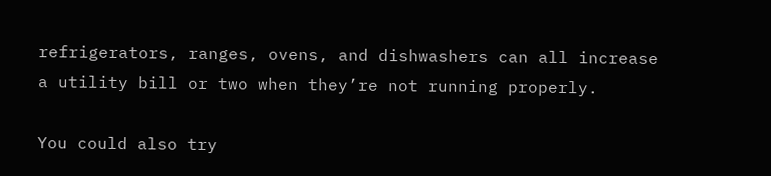refrigerators, ranges, ovens, and dishwashers can all increase a utility bill or two when they’re not running properly.

You could also try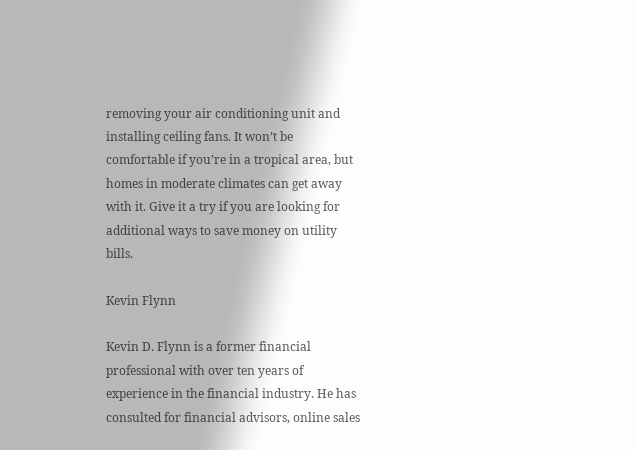removing your air conditioning unit and installing ceiling fans. It won’t be comfortable if you’re in a tropical area, but homes in moderate climates can get away with it. Give it a try if you are looking for additional ways to save money on utility bills.

Kevin Flynn

Kevin D. Flynn is a former financial professional with over ten years of experience in the financial industry. He has consulted for financial advisors, online sales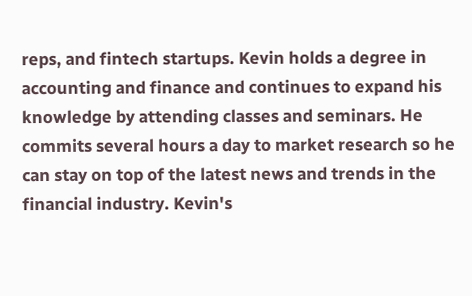reps, and fintech startups. Kevin holds a degree in accounting and finance and continues to expand his knowledge by attending classes and seminars. He commits several hours a day to market research so he can stay on top of the latest news and trends in the financial industry. Kevin's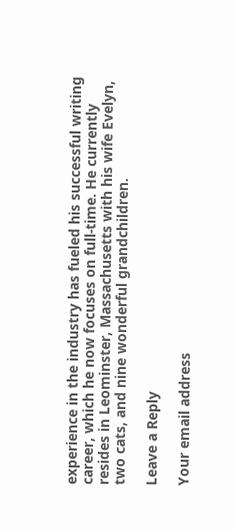experience in the industry has fueled his successful writing career, which he now focuses on full-time. He currently resides in Leominster, Massachusetts with his wife Evelyn, two cats, and nine wonderful grandchildren.

Leave a Reply

Your email address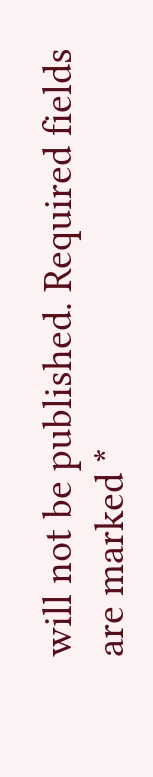will not be published. Required fields are marked *